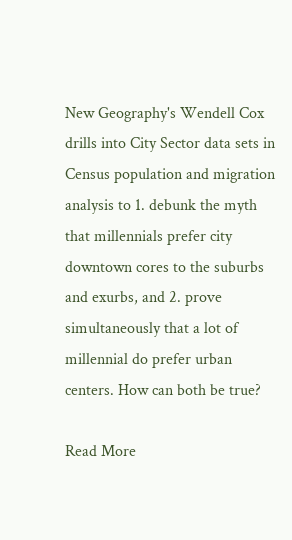New Geography's Wendell Cox drills into City Sector data sets in Census population and migration analysis to 1. debunk the myth that millennials prefer city downtown cores to the suburbs and exurbs, and 2. prove simultaneously that a lot of millennial do prefer urban centers. How can both be true?

Read More